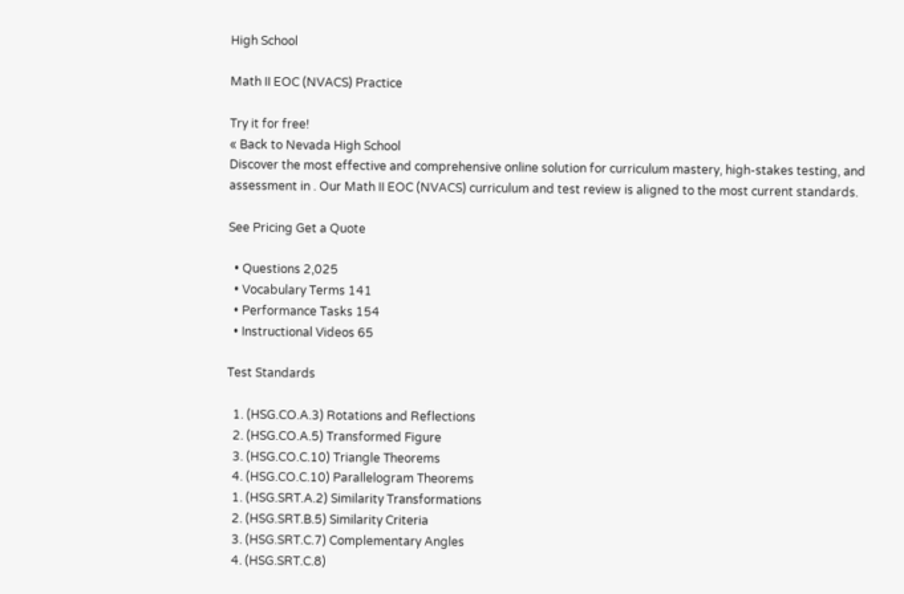High School

Math II EOC (NVACS) Practice

Try it for free!
« Back to Nevada High School
Discover the most effective and comprehensive online solution for curriculum mastery, high-stakes testing, and assessment in . Our Math II EOC (NVACS) curriculum and test review is aligned to the most current standards.

See Pricing Get a Quote

  • Questions 2,025
  • Vocabulary Terms 141
  • Performance Tasks 154
  • Instructional Videos 65

Test Standards

  1. (HSG.CO.A.3) Rotations and Reflections
  2. (HSG.CO.A.5) Transformed Figure
  3. (HSG.CO.C.10) Triangle Theorems
  4. (HSG.CO.C.10) Parallelogram Theorems
  1. (HSG.SRT.A.2) Similarity Transformations
  2. (HSG.SRT.B.5) Similarity Criteria
  3. (HSG.SRT.C.7) Complementary Angles
  4. (HSG.SRT.C.8)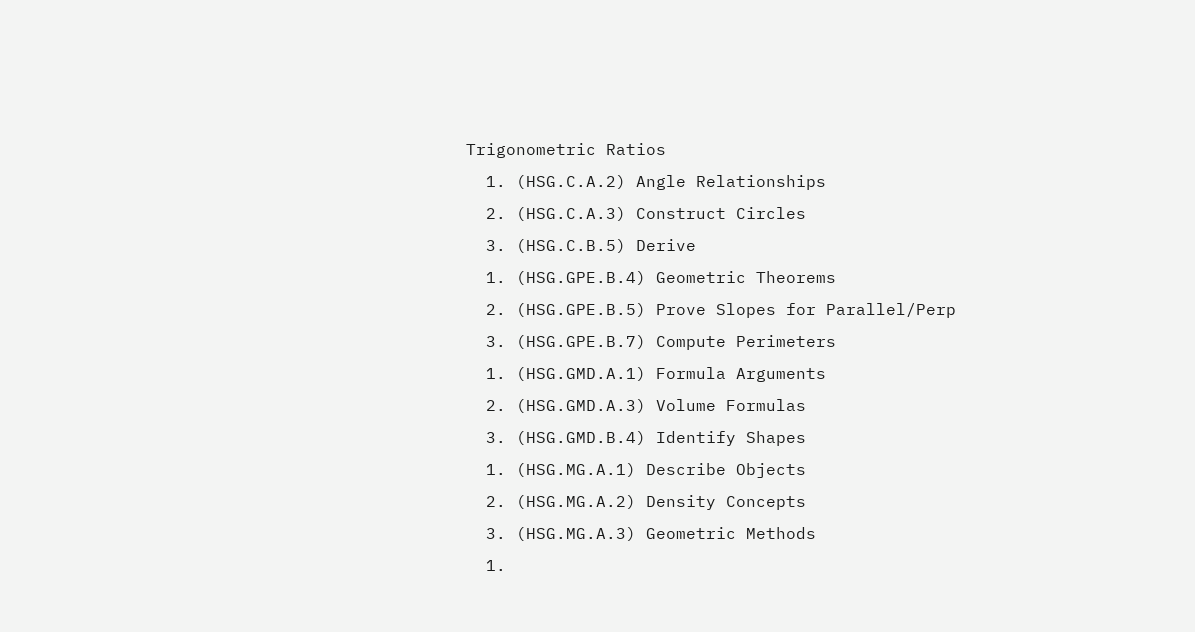Trigonometric Ratios
  1. (HSG.C.A.2) Angle Relationships
  2. (HSG.C.A.3) Construct Circles
  3. (HSG.C.B.5) Derive
  1. (HSG.GPE.B.4) Geometric Theorems
  2. (HSG.GPE.B.5) Prove Slopes for Parallel/Perp
  3. (HSG.GPE.B.7) Compute Perimeters
  1. (HSG.GMD.A.1) Formula Arguments
  2. (HSG.GMD.A.3) Volume Formulas
  3. (HSG.GMD.B.4) Identify Shapes
  1. (HSG.MG.A.1) Describe Objects
  2. (HSG.MG.A.2) Density Concepts
  3. (HSG.MG.A.3) Geometric Methods
  1.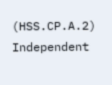(HSS.CP.A.2) Independent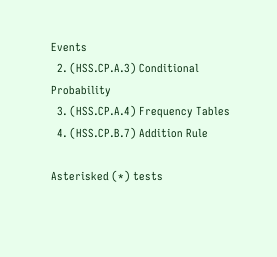Events
  2. (HSS.CP.A.3) Conditional Probability
  3. (HSS.CP.A.4) Frequency Tables
  4. (HSS.CP.B.7) Addition Rule

Asterisked (*) tests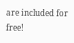are included for free!